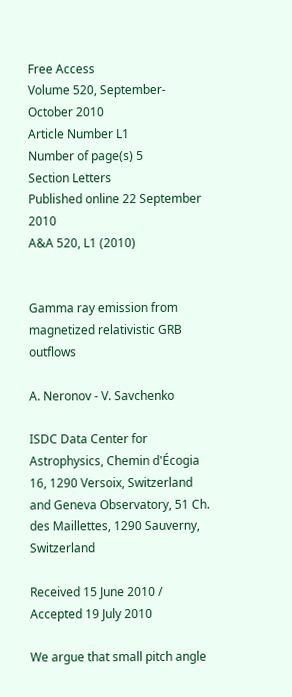Free Access
Volume 520, September-October 2010
Article Number L1
Number of page(s) 5
Section Letters
Published online 22 September 2010
A&A 520, L1 (2010)


Gamma ray emission from magnetized relativistic GRB outflows

A. Neronov - V. Savchenko

ISDC Data Center for Astrophysics, Chemin d'Écogia 16, 1290 Versoix, Switzerland and Geneva Observatory, 51 Ch. des Maillettes, 1290 Sauverny, Switzerland

Received 15 June 2010 / Accepted 19 July 2010

We argue that small pitch angle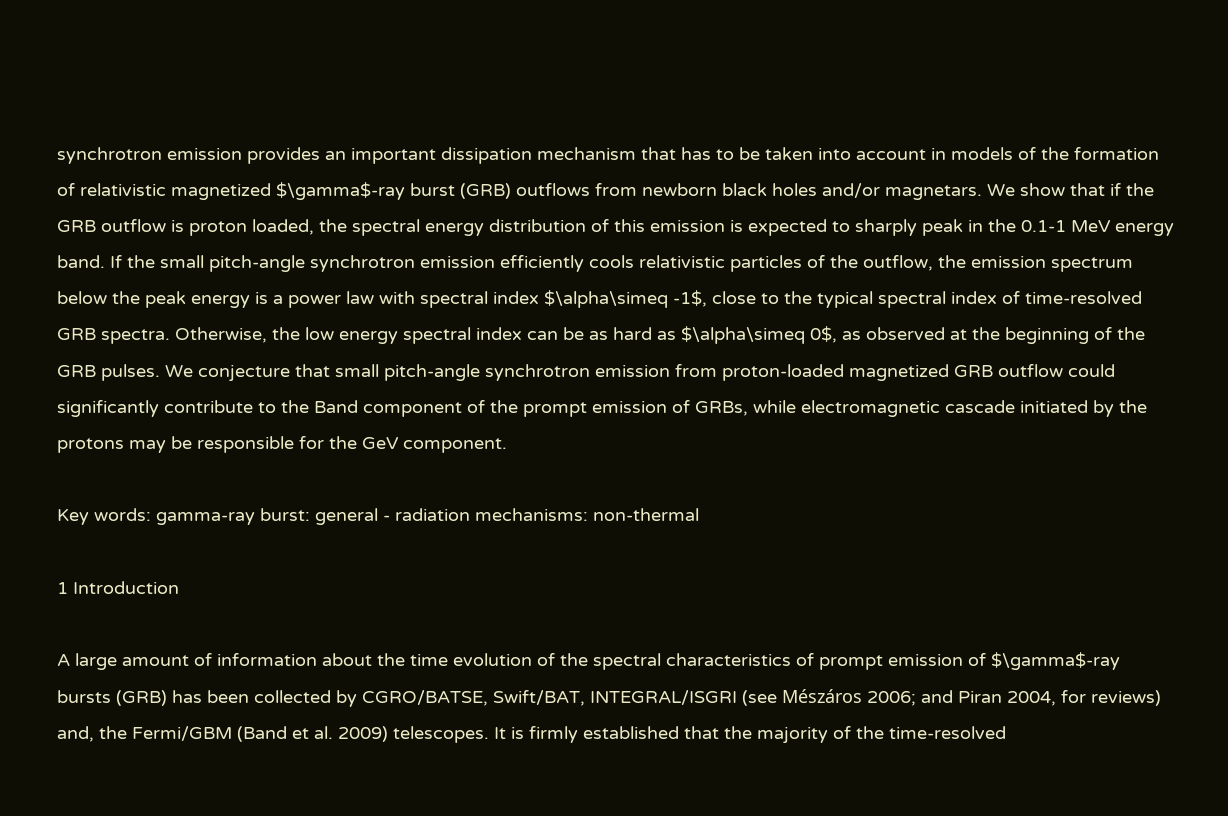synchrotron emission provides an important dissipation mechanism that has to be taken into account in models of the formation of relativistic magnetized $\gamma$-ray burst (GRB) outflows from newborn black holes and/or magnetars. We show that if the GRB outflow is proton loaded, the spectral energy distribution of this emission is expected to sharply peak in the 0.1-1 MeV energy band. If the small pitch-angle synchrotron emission efficiently cools relativistic particles of the outflow, the emission spectrum below the peak energy is a power law with spectral index $\alpha\simeq -1$, close to the typical spectral index of time-resolved GRB spectra. Otherwise, the low energy spectral index can be as hard as $\alpha\simeq 0$, as observed at the beginning of the GRB pulses. We conjecture that small pitch-angle synchrotron emission from proton-loaded magnetized GRB outflow could significantly contribute to the Band component of the prompt emission of GRBs, while electromagnetic cascade initiated by the protons may be responsible for the GeV component.

Key words: gamma-ray burst: general - radiation mechanisms: non-thermal

1 Introduction

A large amount of information about the time evolution of the spectral characteristics of prompt emission of $\gamma$-ray bursts (GRB) has been collected by CGRO/BATSE, Swift/BAT, INTEGRAL/ISGRI (see Mészáros 2006; and Piran 2004, for reviews) and, the Fermi/GBM (Band et al. 2009) telescopes. It is firmly established that the majority of the time-resolved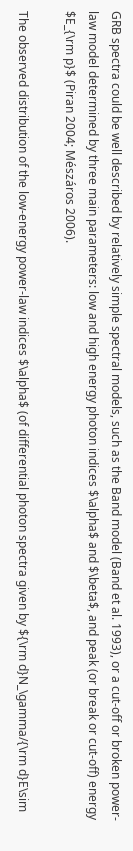GRB spectra could be well described by relatively simple spectral models, such as the Band model (Band et al. 1993), or a cut-off or broken power-law model determined by three main parameters: low and high energy photon indices $\alpha$ and $\beta$, and peak (or break or cut-off) energy $E_{\rm p}$ (Piran 2004; Mészáros 2006).

The observed distribution of the low-energy power-law indices $\alpha$ (of differential photon spectra given by ${\rm d}N_\gamma/{\rm d}E\sim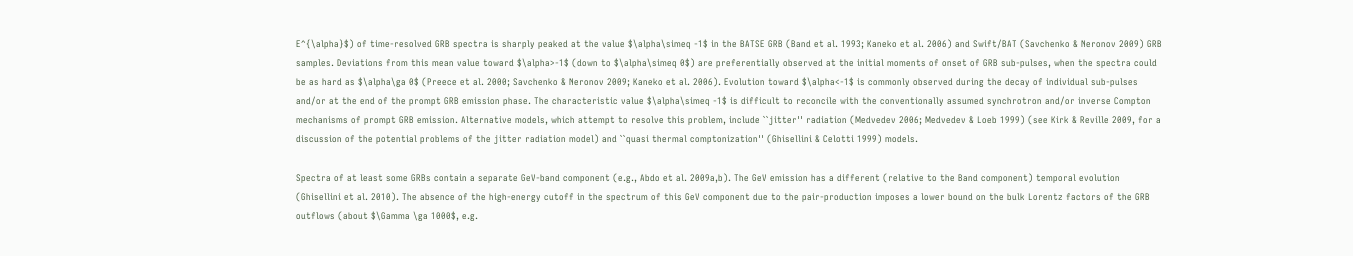E^{\alpha}$) of time-resolved GRB spectra is sharply peaked at the value $\alpha\simeq -1$ in the BATSE GRB (Band et al. 1993; Kaneko et al. 2006) and Swift/BAT (Savchenko & Neronov 2009) GRB samples. Deviations from this mean value toward $\alpha>-1$ (down to $\alpha\simeq 0$) are preferentially observed at the initial moments of onset of GRB sub-pulses, when the spectra could be as hard as $\alpha\ga 0$ (Preece et al. 2000; Savchenko & Neronov 2009; Kaneko et al. 2006). Evolution toward $\alpha<-1$ is commonly observed during the decay of individual sub-pulses and/or at the end of the prompt GRB emission phase. The characteristic value $\alpha\simeq -1$ is difficult to reconcile with the conventionally assumed synchrotron and/or inverse Compton mechanisms of prompt GRB emission. Alternative models, which attempt to resolve this problem, include ``jitter'' radiation (Medvedev 2006; Medvedev & Loeb 1999) (see Kirk & Reville 2009, for a discussion of the potential problems of the jitter radiation model) and ``quasi thermal comptonization'' (Ghisellini & Celotti 1999) models.

Spectra of at least some GRBs contain a separate GeV-band component (e.g., Abdo et al. 2009a,b). The GeV emission has a different (relative to the Band component) temporal evolution (Ghisellini et al. 2010). The absence of the high-energy cutoff in the spectrum of this GeV component due to the pair-production imposes a lower bound on the bulk Lorentz factors of the GRB outflows (about $\Gamma \ga 1000$, e.g.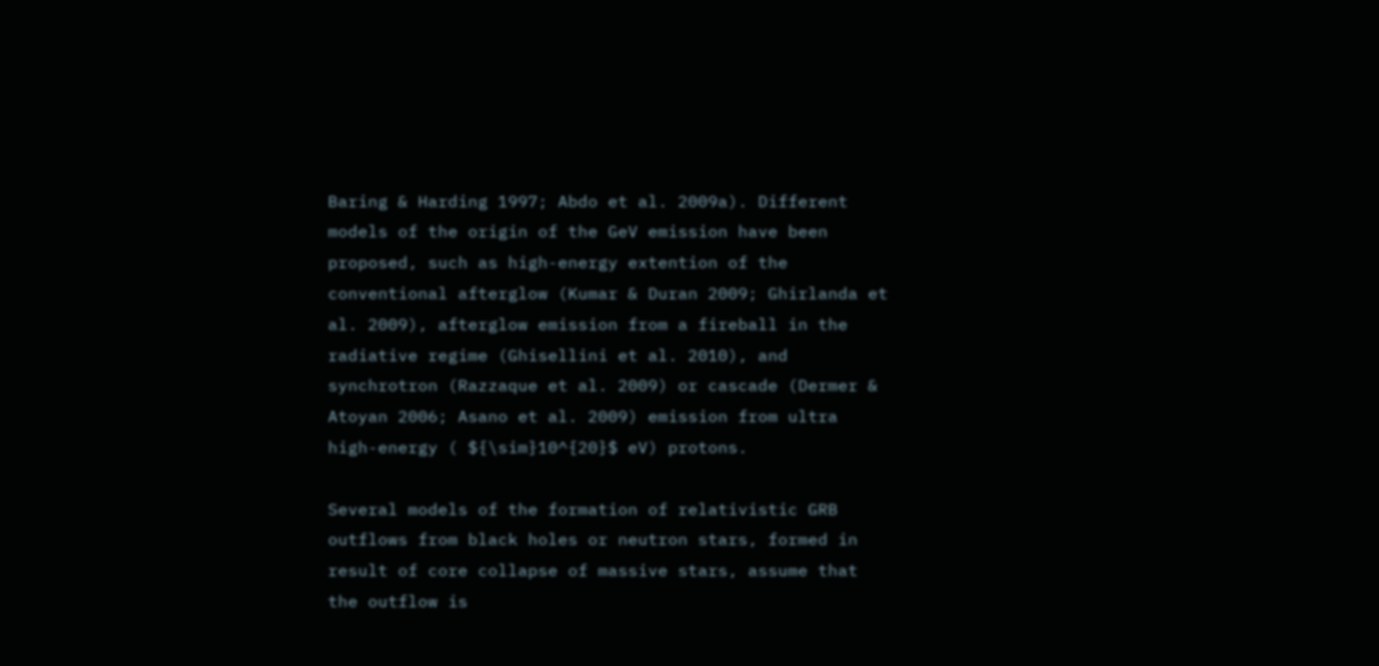Baring & Harding 1997; Abdo et al. 2009a). Different models of the origin of the GeV emission have been proposed, such as high-energy extention of the conventional afterglow (Kumar & Duran 2009; Ghirlanda et al. 2009), afterglow emission from a fireball in the radiative regime (Ghisellini et al. 2010), and synchrotron (Razzaque et al. 2009) or cascade (Dermer & Atoyan 2006; Asano et al. 2009) emission from ultra high-energy ( ${\sim}10^{20}$ eV) protons.

Several models of the formation of relativistic GRB outflows from black holes or neutron stars, formed in result of core collapse of massive stars, assume that the outflow is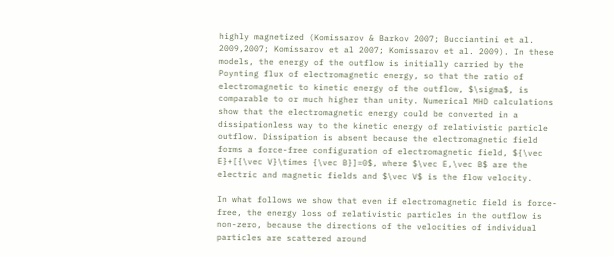highly magnetized (Komissarov & Barkov 2007; Bucciantini et al. 2009,2007; Komissarov et al 2007; Komissarov et al. 2009). In these models, the energy of the outflow is initially carried by the Poynting flux of electromagnetic energy, so that the ratio of electromagnetic to kinetic energy of the outflow, $\sigma$, is comparable to or much higher than unity. Numerical MHD calculations show that the electromagnetic energy could be converted in a dissipationless way to the kinetic energy of relativistic particle outflow. Dissipation is absent because the electromagnetic field forms a force-free configuration of electromagnetic field, ${\vec E}+[{\vec V}\times {\vec B}]=0$, where $\vec E,\vec B$ are the electric and magnetic fields and $\vec V$ is the flow velocity.

In what follows we show that even if electromagnetic field is force-free, the energy loss of relativistic particles in the outflow is non-zero, because the directions of the velocities of individual particles are scattered around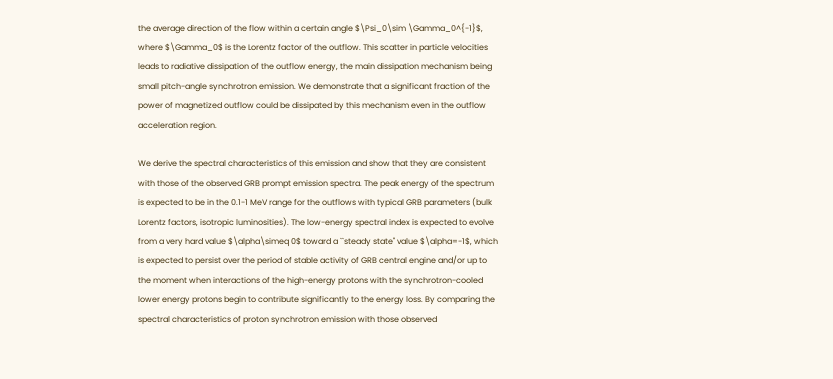the average direction of the flow within a certain angle $\Psi_0\sim \Gamma_0^{-1}$, where $\Gamma_0$ is the Lorentz factor of the outflow. This scatter in particle velocities leads to radiative dissipation of the outflow energy, the main dissipation mechanism being small pitch-angle synchrotron emission. We demonstrate that a significant fraction of the power of magnetized outflow could be dissipated by this mechanism even in the outflow acceleration region.

We derive the spectral characteristics of this emission and show that they are consistent with those of the observed GRB prompt emission spectra. The peak energy of the spectrum is expected to be in the 0.1-1 MeV range for the outflows with typical GRB parameters (bulk Lorentz factors, isotropic luminosities). The low-energy spectral index is expected to evolve from a very hard value $\alpha\simeq 0$ toward a ``steady state'' value $\alpha=-1$, which is expected to persist over the period of stable activity of GRB central engine and/or up to the moment when interactions of the high-energy protons with the synchrotron-cooled lower energy protons begin to contribute significantly to the energy loss. By comparing the spectral characteristics of proton synchrotron emission with those observed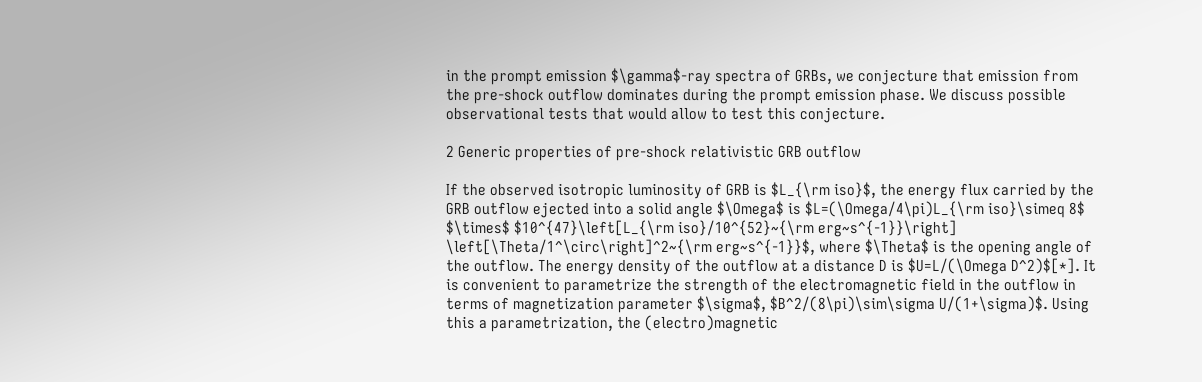in the prompt emission $\gamma$-ray spectra of GRBs, we conjecture that emission from the pre-shock outflow dominates during the prompt emission phase. We discuss possible observational tests that would allow to test this conjecture.

2 Generic properties of pre-shock relativistic GRB outflow

If the observed isotropic luminosity of GRB is $L_{\rm iso}$, the energy flux carried by the GRB outflow ejected into a solid angle $\Omega$ is $L=(\Omega/4\pi)L_{\rm iso}\simeq 8$ $\times$ $10^{47}\left[L_{\rm iso}/10^{52}~{\rm erg~s^{-1}}\right] \left[\Theta/1^\circ\right]^2~{\rm erg~s^{-1}}$, where $\Theta$ is the opening angle of the outflow. The energy density of the outflow at a distance D is $U=L/(\Omega D^2)$[*]. It is convenient to parametrize the strength of the electromagnetic field in the outflow in terms of magnetization parameter $\sigma$, $B^2/(8\pi)\sim\sigma U/(1+\sigma)$. Using this a parametrization, the (electro)magnetic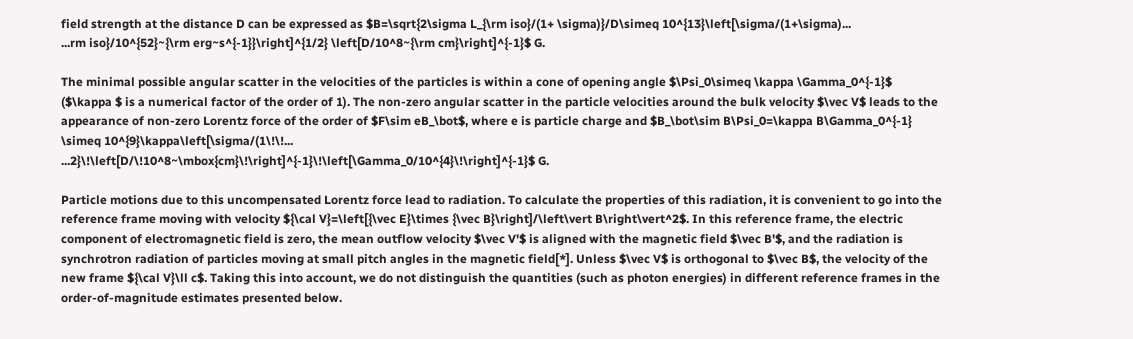field strength at the distance D can be expressed as $B=\sqrt{2\sigma L_{\rm iso}/(1+ \sigma)}/D\simeq 10^{13}\left[\sigma/(1+\sigma)...
...rm iso}/10^{52}~{\rm erg~s^{-1}}\right]^{1/2} \left[D/10^8~{\rm cm}\right]^{-1}$ G.

The minimal possible angular scatter in the velocities of the particles is within a cone of opening angle $\Psi_0\simeq \kappa \Gamma_0^{-1}$ ($\kappa $ is a numerical factor of the order of 1). The non-zero angular scatter in the particle velocities around the bulk velocity $\vec V$ leads to the appearance of non-zero Lorentz force of the order of $F\sim eB_\bot$, where e is particle charge and $B_\bot\sim B\Psi_0=\kappa B\Gamma_0^{-1} \simeq 10^{9}\kappa\left[\sigma/(1\!\!...
...2}\!\left[D/\!10^8~\mbox{cm}\!\right]^{-1}\!\left[\Gamma_0/10^{4}\!\right]^{-1}$ G.

Particle motions due to this uncompensated Lorentz force lead to radiation. To calculate the properties of this radiation, it is convenient to go into the reference frame moving with velocity ${\cal V}=\left[{\vec E}\times {\vec B}\right]/\left\vert B\right\vert^2$. In this reference frame, the electric component of electromagnetic field is zero, the mean outflow velocity $\vec V'$ is aligned with the magnetic field $\vec B'$, and the radiation is synchrotron radiation of particles moving at small pitch angles in the magnetic field[*]. Unless $\vec V$ is orthogonal to $\vec B$, the velocity of the new frame ${\cal V}\ll c$. Taking this into account, we do not distinguish the quantities (such as photon energies) in different reference frames in the order-of-magnitude estimates presented below.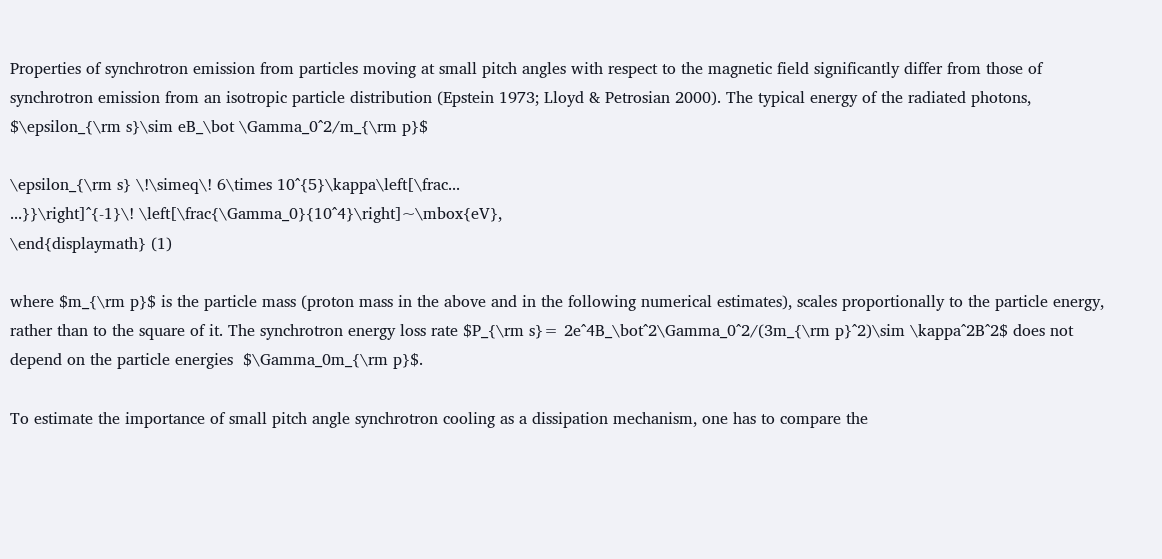Properties of synchrotron emission from particles moving at small pitch angles with respect to the magnetic field significantly differ from those of synchrotron emission from an isotropic particle distribution (Epstein 1973; Lloyd & Petrosian 2000). The typical energy of the radiated photons, $\epsilon_{\rm s}\sim eB_\bot \Gamma_0^2/m_{\rm p}$

\epsilon_{\rm s} \!\simeq\! 6\times 10^{5}\kappa\left[\frac...
...}}\right]^{-1}\! \left[\frac{\Gamma_0}{10^4}\right]~\mbox{eV},
\end{displaymath} (1)

where $m_{\rm p}$ is the particle mass (proton mass in the above and in the following numerical estimates), scales proportionally to the particle energy, rather than to the square of it. The synchrotron energy loss rate $P_{\rm s}= 2e^4B_\bot^2\Gamma_0^2/(3m_{\rm p}^2)\sim \kappa^2B^2$ does not depend on the particle energies  $\Gamma_0m_{\rm p}$.

To estimate the importance of small pitch angle synchrotron cooling as a dissipation mechanism, one has to compare the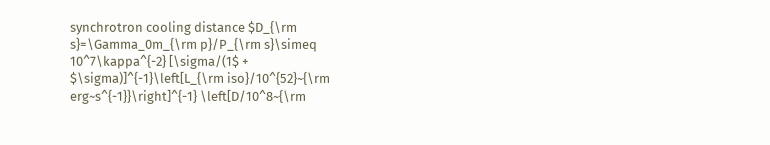synchrotron cooling distance $D_{\rm s}=\Gamma_0m_{\rm p}/P_{\rm s}\simeq 10^7\kappa^{-2} [\sigma/(1$ + $\sigma)]^{-1}\left[L_{\rm iso}/10^{52}~{\rm erg~s^{-1}}\right]^{-1} \left[D/10^8~{\rm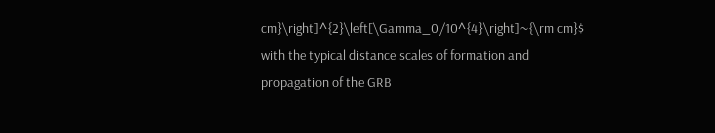cm}\right]^{2}\left[\Gamma_0/10^{4}\right]~{\rm cm}$ with the typical distance scales of formation and propagation of the GRB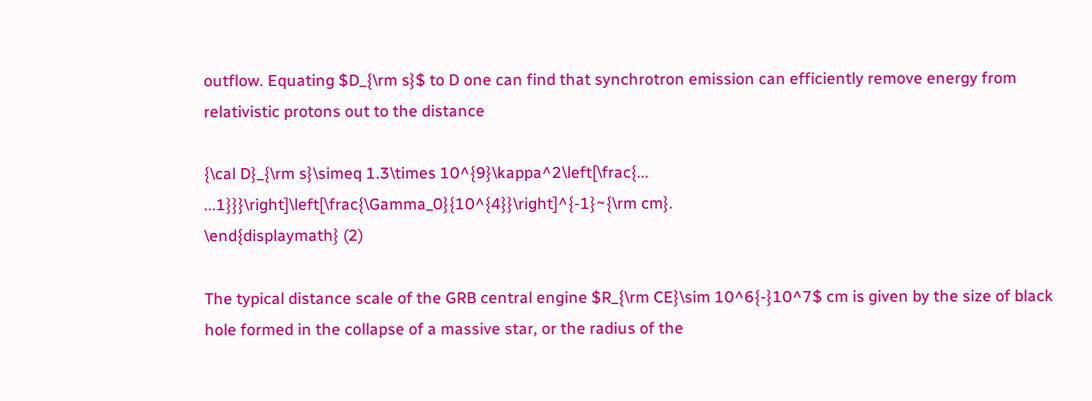outflow. Equating $D_{\rm s}$ to D one can find that synchrotron emission can efficiently remove energy from relativistic protons out to the distance

{\cal D}_{\rm s}\simeq 1.3\times 10^{9}\kappa^2\left[\frac{...
...1}}}\right]\left[\frac{\Gamma_0}{10^{4}}\right]^{-1}~{\rm cm}.
\end{displaymath} (2)

The typical distance scale of the GRB central engine $R_{\rm CE}\sim 10^6{-}10^7$ cm is given by the size of black hole formed in the collapse of a massive star, or the radius of the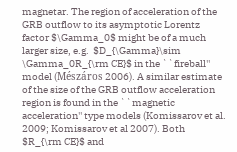magnetar. The region of acceleration of the GRB outflow to its asymptotic Lorentz factor $\Gamma_0$ might be of a much larger size, e.g.  $D_{\Gamma}\sim \Gamma_0R_{\rm CE}$ in the ``fireball'' model (Mészáros 2006). A similar estimate of the size of the GRB outflow acceleration region is found in the ``magnetic acceleration'' type models (Komissarov et al. 2009; Komissarov et al 2007). Both  $R_{\rm CE}$ and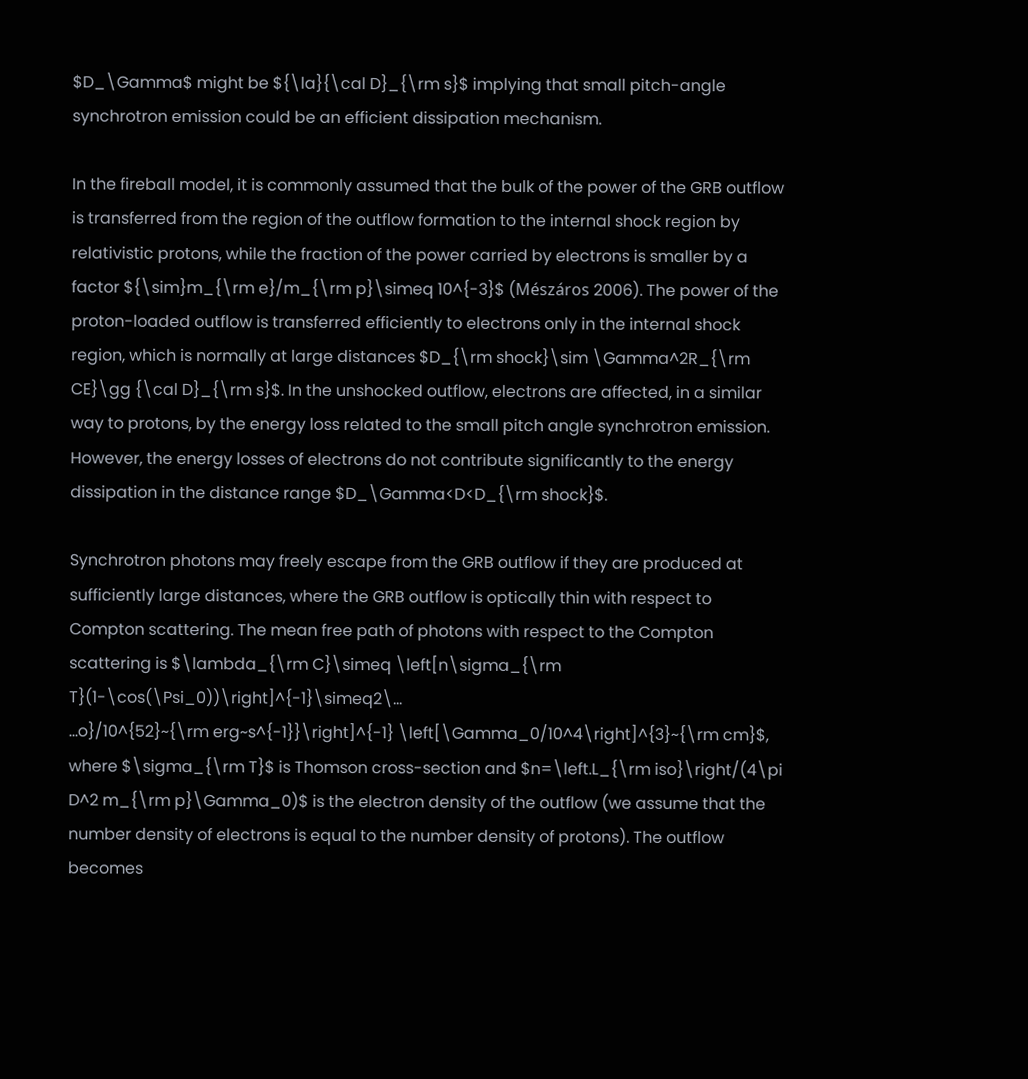$D_\Gamma$ might be ${\la}{\cal D}_{\rm s}$ implying that small pitch-angle synchrotron emission could be an efficient dissipation mechanism.

In the fireball model, it is commonly assumed that the bulk of the power of the GRB outflow is transferred from the region of the outflow formation to the internal shock region by relativistic protons, while the fraction of the power carried by electrons is smaller by a factor ${\sim}m_{\rm e}/m_{\rm p}\simeq 10^{-3}$ (Mészáros 2006). The power of the proton-loaded outflow is transferred efficiently to electrons only in the internal shock region, which is normally at large distances $D_{\rm shock}\sim \Gamma^2R_{\rm CE}\gg {\cal D}_{\rm s}$. In the unshocked outflow, electrons are affected, in a similar way to protons, by the energy loss related to the small pitch angle synchrotron emission. However, the energy losses of electrons do not contribute significantly to the energy dissipation in the distance range $D_\Gamma<D<D_{\rm shock}$.

Synchrotron photons may freely escape from the GRB outflow if they are produced at sufficiently large distances, where the GRB outflow is optically thin with respect to Compton scattering. The mean free path of photons with respect to the Compton scattering is $\lambda_{\rm C}\simeq \left[n\sigma_{\rm T}(1-\cos(\Psi_0))\right]^{-1}\simeq2\...
...o}/10^{52}~{\rm erg~s^{-1}}\right]^{-1} \left[\Gamma_0/10^4\right]^{3}~{\rm cm}$, where $\sigma_{\rm T}$ is Thomson cross-section and $n=\left.L_{\rm iso}\right/(4\pi D^2 m_{\rm p}\Gamma_0)$ is the electron density of the outflow (we assume that the number density of electrons is equal to the number density of protons). The outflow becomes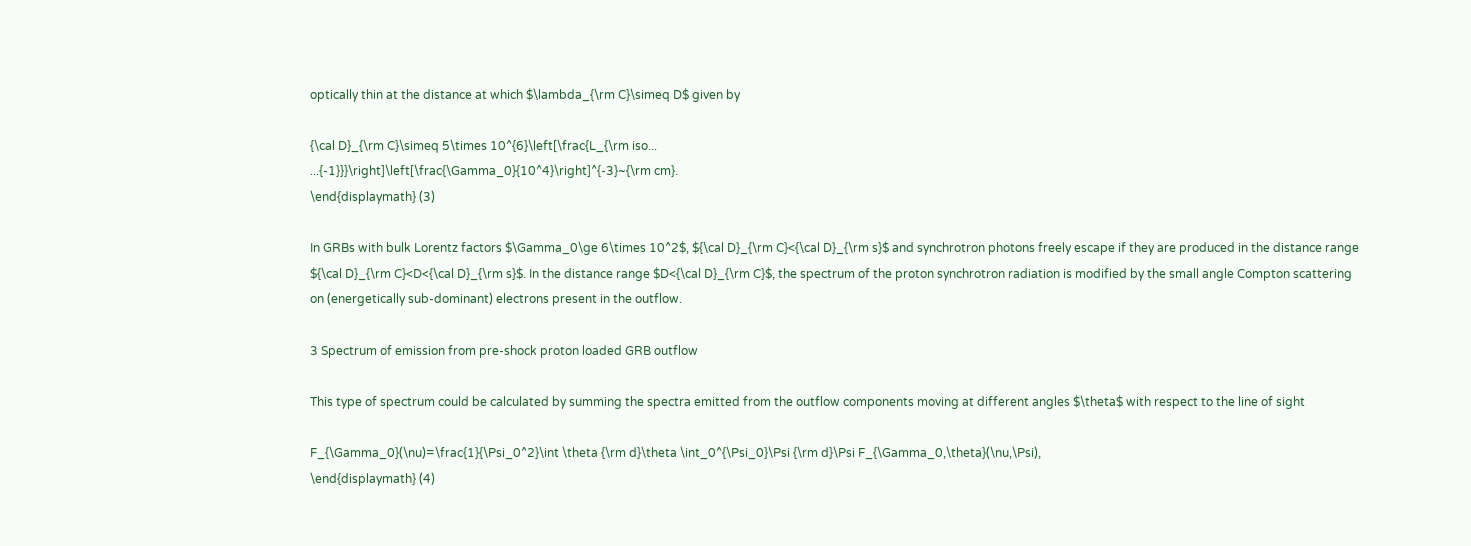optically thin at the distance at which $\lambda_{\rm C}\simeq D$ given by

{\cal D}_{\rm C}\simeq 5\times 10^{6}\left[\frac{L_{\rm iso...
...{-1}}}\right]\left[\frac{\Gamma_0}{10^4}\right]^{-3}~{\rm cm}.
\end{displaymath} (3)

In GRBs with bulk Lorentz factors $\Gamma_0\ge 6\times 10^2$, ${\cal D}_{\rm C}<{\cal D}_{\rm s}$ and synchrotron photons freely escape if they are produced in the distance range ${\cal D}_{\rm C}<D<{\cal D}_{\rm s}$. In the distance range $D<{\cal D}_{\rm C}$, the spectrum of the proton synchrotron radiation is modified by the small angle Compton scattering on (energetically sub-dominant) electrons present in the outflow.

3 Spectrum of emission from pre-shock proton loaded GRB outflow

This type of spectrum could be calculated by summing the spectra emitted from the outflow components moving at different angles $\theta$ with respect to the line of sight

F_{\Gamma_0}(\nu)=\frac{1}{\Psi_0^2}\int \theta {\rm d}\theta \int_0^{\Psi_0}\Psi {\rm d}\Psi F_{\Gamma_0,\theta}(\nu,\Psi),
\end{displaymath} (4)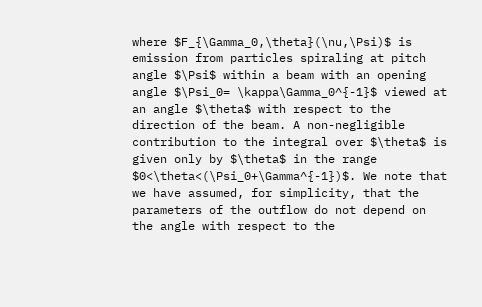where $F_{\Gamma_0,\theta}(\nu,\Psi)$ is emission from particles spiraling at pitch angle $\Psi$ within a beam with an opening angle $\Psi_0= \kappa\Gamma_0^{-1}$ viewed at an angle $\theta$ with respect to the direction of the beam. A non-negligible contribution to the integral over $\theta$ is given only by $\theta$ in the range $0<\theta<(\Psi_0+\Gamma^{-1})$. We note that we have assumed, for simplicity, that the parameters of the outflow do not depend on the angle with respect to the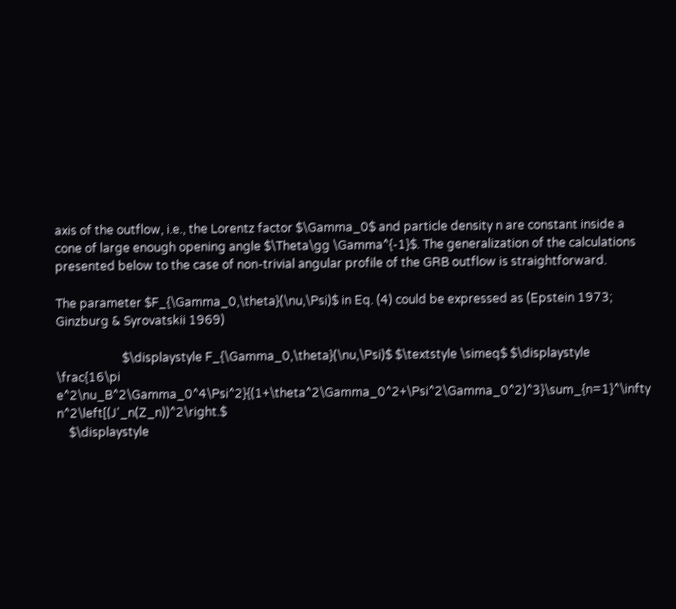axis of the outflow, i.e., the Lorentz factor $\Gamma_0$ and particle density n are constant inside a cone of large enough opening angle $\Theta\gg \Gamma^{-1}$. The generalization of the calculations presented below to the case of non-trivial angular profile of the GRB outflow is straightforward.

The parameter $F_{\Gamma_0,\theta}(\nu,\Psi)$ in Eq. (4) could be expressed as (Epstein 1973; Ginzburg & Syrovatskii 1969)

                      $\displaystyle F_{\Gamma_0,\theta}(\nu,\Psi)$ $\textstyle \simeq$ $\displaystyle \frac{16\pi e^2\nu_B^2\Gamma_0^4\Psi^2}{(1+\theta^2\Gamma_0^2+\Psi^2\Gamma_0^2)^3}\sum_{n=1}^\infty n^2\left[(J'_n(Z_n))^2\right.$
    $\displaystyle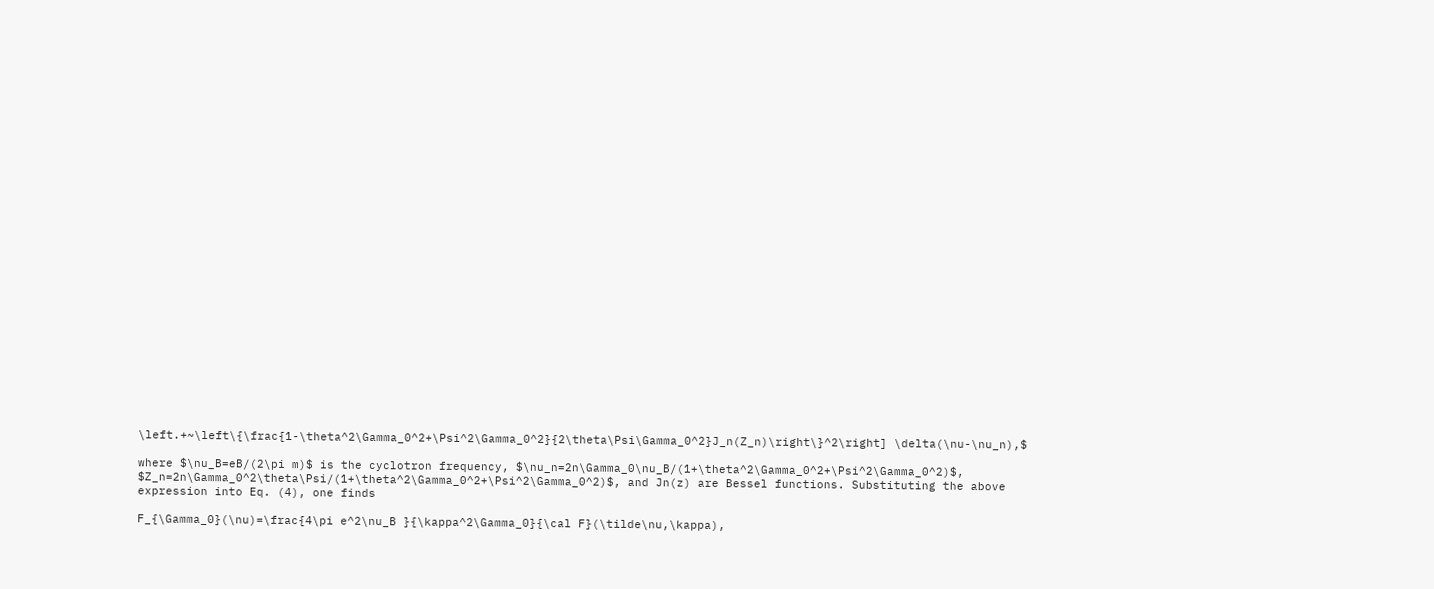\left.+~\left\{\frac{1-\theta^2\Gamma_0^2+\Psi^2\Gamma_0^2}{2\theta\Psi\Gamma_0^2}J_n(Z_n)\right\}^2\right] \delta(\nu-\nu_n),$

where $\nu_B=eB/(2\pi m)$ is the cyclotron frequency, $\nu_n=2n\Gamma_0\nu_B/(1+\theta^2\Gamma_0^2+\Psi^2\Gamma_0^2)$, $Z_n=2n\Gamma_0^2\theta\Psi/(1+\theta^2\Gamma_0^2+\Psi^2\Gamma_0^2)$, and Jn(z) are Bessel functions. Substituting the above expression into Eq. (4), one finds

F_{\Gamma_0}(\nu)=\frac{4\pi e^2\nu_B }{\kappa^2\Gamma_0}{\cal F}(\tilde\nu,\kappa),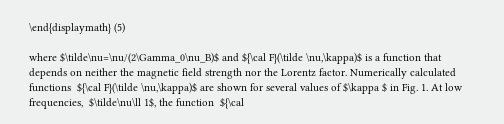\end{displaymath} (5)

where $\tilde\nu=\nu/(2\Gamma_0\nu_B)$ and ${\cal F}(\tilde \nu,\kappa)$ is a function that depends on neither the magnetic field strength nor the Lorentz factor. Numerically calculated functions  ${\cal F}(\tilde \nu,\kappa)$ are shown for several values of $\kappa $ in Fig. 1. At low frequencies,  $\tilde\nu\ll 1$, the function  ${\cal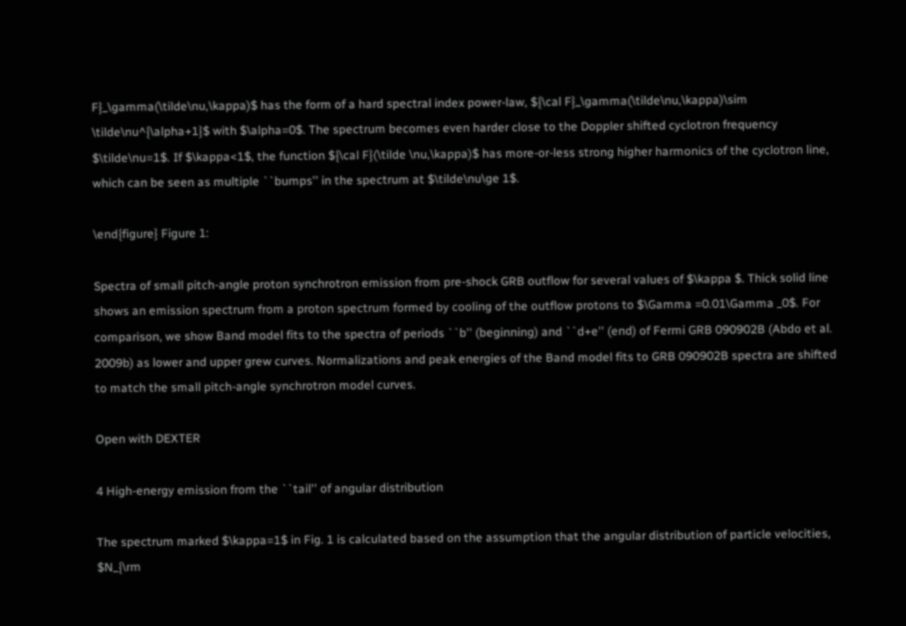F}_\gamma(\tilde\nu,\kappa)$ has the form of a hard spectral index power-law, ${\cal F}_\gamma(\tilde\nu,\kappa)\sim \tilde\nu^{\alpha+1}$ with $\alpha=0$. The spectrum becomes even harder close to the Doppler shifted cyclotron frequency $\tilde\nu=1$. If $\kappa<1$, the function ${\cal F}(\tilde \nu,\kappa)$ has more-or-less strong higher harmonics of the cyclotron line, which can be seen as multiple ``bumps'' in the spectrum at $\tilde\nu\ge 1$.

\end{figure} Figure 1:

Spectra of small pitch-angle proton synchrotron emission from pre-shock GRB outflow for several values of $\kappa $. Thick solid line shows an emission spectrum from a proton spectrum formed by cooling of the outflow protons to $\Gamma =0.01\Gamma _0$. For comparison, we show Band model fits to the spectra of periods ``b'' (beginning) and ``d+e'' (end) of Fermi GRB 090902B (Abdo et al. 2009b) as lower and upper grew curves. Normalizations and peak energies of the Band model fits to GRB 090902B spectra are shifted to match the small pitch-angle synchrotron model curves.

Open with DEXTER

4 High-energy emission from the ``tail'' of angular distribution

The spectrum marked $\kappa=1$ in Fig. 1 is calculated based on the assumption that the angular distribution of particle velocities,  $N_{\rm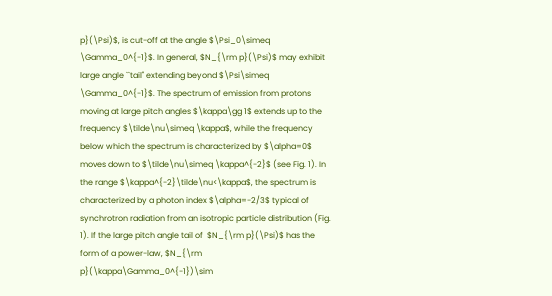p}(\Psi)$, is cut-off at the angle $\Psi_0\simeq \Gamma_0^{-1}$. In general, $N_{\rm p}(\Psi)$ may exhibit large angle ``tail'' extending beyond $\Psi\simeq \Gamma_0^{-1}$. The spectrum of emission from protons moving at large pitch angles $\kappa\gg 1$ extends up to the frequency $\tilde\nu\simeq \kappa$, while the frequency below which the spectrum is characterized by $\alpha=0$ moves down to $\tilde\nu\simeq \kappa^{-2}$ (see Fig. 1). In the range $\kappa^{-2}\tilde\nu<\kappa$, the spectrum is characterized by a photon index $\alpha=-2/3$ typical of synchrotron radiation from an isotropic particle distribution (Fig. 1). If the large pitch angle tail of  $N_{\rm p}(\Psi)$ has the form of a power-law, $N_{\rm p}(\kappa\Gamma_0^{-1})\sim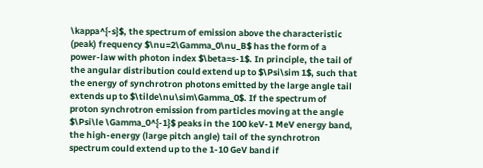\kappa^{-s}$, the spectrum of emission above the characteristic (peak) frequency $\nu=2\Gamma_0\nu_B$ has the form of a power-law with photon index $\beta=s-1$. In principle, the tail of the angular distribution could extend up to $\Psi\sim 1$, such that the energy of synchrotron photons emitted by the large angle tail extends up to $\tilde\nu\sim\Gamma_0$. If the spectrum of proton synchrotron emission from particles moving at the angle $\Psi\le \Gamma_0^{-1}$ peaks in the 100 keV-1 MeV energy band, the high-energy (large pitch angle) tail of the synchrotron spectrum could extend up to the 1-10 GeV band if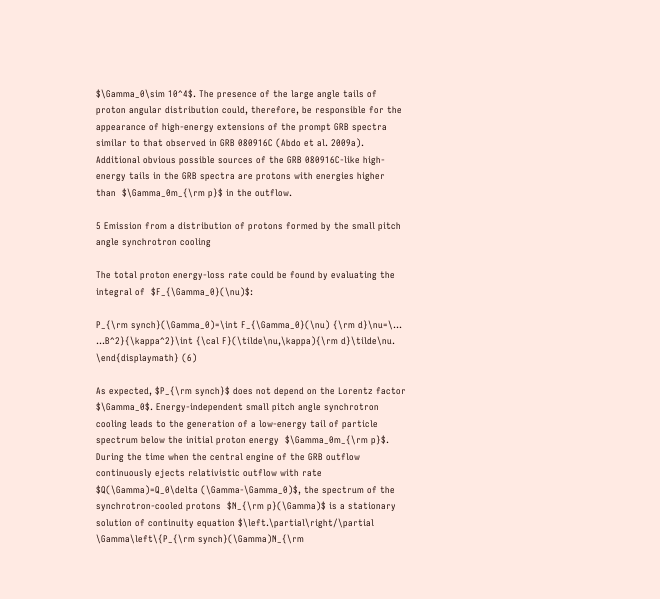$\Gamma_0\sim 10^4$. The presence of the large angle tails of proton angular distribution could, therefore, be responsible for the appearance of high-energy extensions of the prompt GRB spectra similar to that observed in GRB 080916C (Abdo et al. 2009a). Additional obvious possible sources of the GRB 080916C-like high-energy tails in the GRB spectra are protons with energies higher than  $\Gamma_0m_{\rm p}$ in the outflow.

5 Emission from a distribution of protons formed by the small pitch angle synchrotron cooling

The total proton energy-loss rate could be found by evaluating the integral of  $F_{\Gamma_0}(\nu)$:

P_{\rm synch}(\Gamma_0)=\int F_{\Gamma_0}(\nu) {\rm d}\nu=\...
...B^2}{\kappa^2}\int {\cal F}(\tilde\nu,\kappa){\rm d}\tilde\nu.
\end{displaymath} (6)

As expected, $P_{\rm synch}$ does not depend on the Lorentz factor $\Gamma_0$. Energy-independent small pitch angle synchrotron cooling leads to the generation of a low-energy tail of particle spectrum below the initial proton energy  $\Gamma_0m_{\rm p}$. During the time when the central engine of the GRB outflow continuously ejects relativistic outflow with rate $Q(\Gamma)=Q_0\delta (\Gamma-\Gamma_0)$, the spectrum of the synchrotron-cooled protons  $N_{\rm p}(\Gamma)$ is a stationary solution of continuity equation $\left.\partial\right/\partial \Gamma\left\{P_{\rm synch}(\Gamma)N_{\rm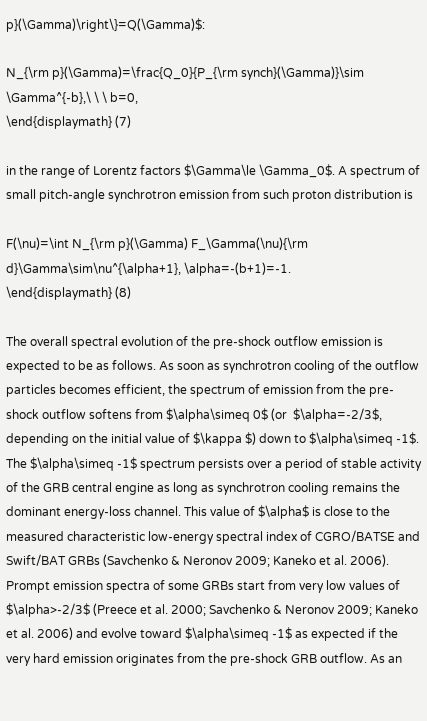p}(\Gamma)\right\}=Q(\Gamma)$:

N_{\rm p}(\Gamma)=\frac{Q_0}{P_{\rm synch}(\Gamma)}\sim \Gamma^{-b},\ \ \ b=0,
\end{displaymath} (7)

in the range of Lorentz factors $\Gamma\le \Gamma_0$. A spectrum of small pitch-angle synchrotron emission from such proton distribution is

F(\nu)=\int N_{\rm p}(\Gamma) F_\Gamma(\nu){\rm d}\Gamma\sim\nu^{\alpha+1}, \alpha=-(b+1)=-1.
\end{displaymath} (8)

The overall spectral evolution of the pre-shock outflow emission is expected to be as follows. As soon as synchrotron cooling of the outflow particles becomes efficient, the spectrum of emission from the pre-shock outflow softens from $\alpha\simeq 0$ (or  $\alpha=-2/3$, depending on the initial value of $\kappa $) down to $\alpha\simeq -1$. The $\alpha\simeq -1$ spectrum persists over a period of stable activity of the GRB central engine as long as synchrotron cooling remains the dominant energy-loss channel. This value of $\alpha$ is close to the measured characteristic low-energy spectral index of CGRO/BATSE and Swift/BAT GRBs (Savchenko & Neronov 2009; Kaneko et al. 2006). Prompt emission spectra of some GRBs start from very low values of $\alpha>-2/3$ (Preece et al. 2000; Savchenko & Neronov 2009; Kaneko et al. 2006) and evolve toward $\alpha\simeq -1$ as expected if the very hard emission originates from the pre-shock GRB outflow. As an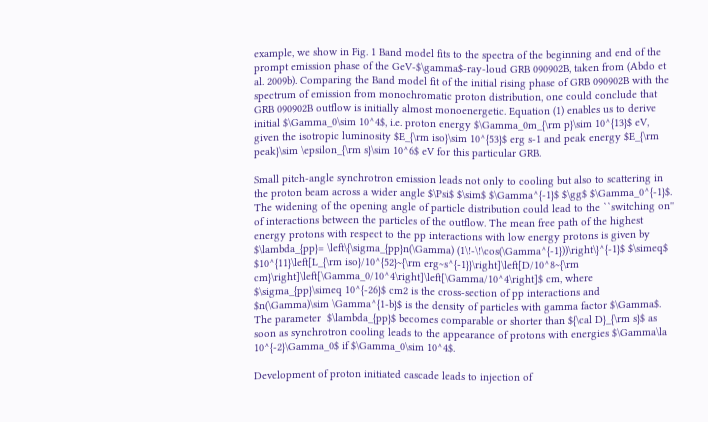example, we show in Fig. 1 Band model fits to the spectra of the beginning and end of the prompt emission phase of the GeV-$\gamma$-ray-loud GRB 090902B, taken from (Abdo et al. 2009b). Comparing the Band model fit of the initial rising phase of GRB 090902B with the spectrum of emission from monochromatic proton distribution, one could conclude that GRB 090902B outflow is initially almost monoenergetic. Equation (1) enables us to derive initial $\Gamma_0\sim 10^4$, i.e. proton energy $\Gamma_0m_{\rm p}\sim 10^{13}$ eV, given the isotropic luminosity $E_{\rm iso}\sim 10^{53}$ erg s-1 and peak energy $E_{\rm peak}\sim \epsilon_{\rm s}\sim 10^6$ eV for this particular GRB.

Small pitch-angle synchrotron emission leads not only to cooling but also to scattering in the proton beam across a wider angle $\Psi$ $\sim$ $\Gamma^{-1}$ $\gg$ $\Gamma_0^{-1}$. The widening of the opening angle of particle distribution could lead to the ``switching on'' of interactions between the particles of the outflow. The mean free path of the highest energy protons with respect to the pp interactions with low energy protons is given by $\lambda_{pp}= \left\{\sigma_{pp}n(\Gamma) (1\!-\!\cos(\Gamma^{-1}))\right\}^{-1}$ $\simeq$ $10^{11}\left[L_{\rm iso}/10^{52}~{\rm erg~s^{-1}}\right]\left[D/10^8~{\rm cm}\right]\left[\Gamma_0/10^4\right]\left[\Gamma/10^4\right]$ cm, where $\sigma_{pp}\simeq 10^{-26}$ cm2 is the cross-section of pp interactions and $n(\Gamma)\sim \Gamma^{1-b}$ is the density of particles with gamma factor $\Gamma$. The parameter  $\lambda_{pp}$ becomes comparable or shorter than ${\cal D}_{\rm s}$ as soon as synchrotron cooling leads to the appearance of protons with energies $\Gamma\la 10^{-2}\Gamma_0$ if $\Gamma_0\sim 10^4$.

Development of proton initiated cascade leads to injection of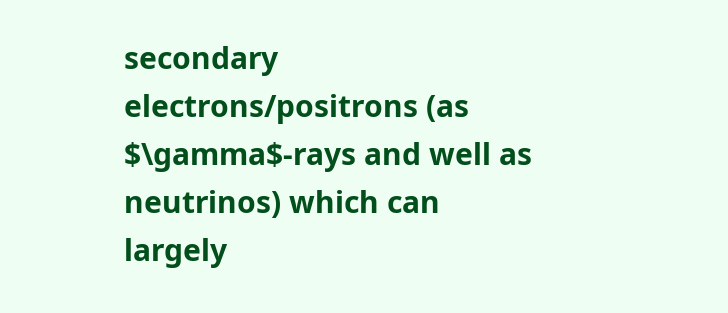secondary electrons/positrons (as $\gamma$-rays and well as neutrinos) which can largely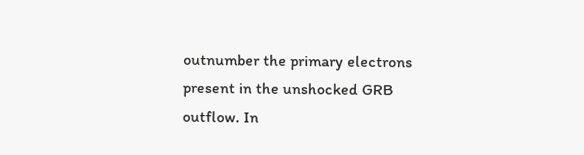outnumber the primary electrons present in the unshocked GRB outflow. In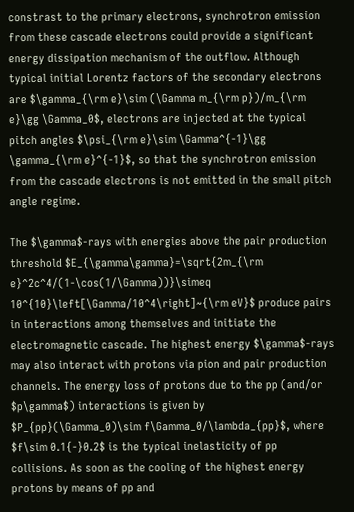constrast to the primary electrons, synchrotron emission from these cascade electrons could provide a significant energy dissipation mechanism of the outflow. Although typical initial Lorentz factors of the secondary electrons are $\gamma_{\rm e}\sim (\Gamma m_{\rm p})/m_{\rm e}\gg \Gamma_0$, electrons are injected at the typical pitch angles $\psi_{\rm e}\sim \Gamma^{-1}\gg \gamma_{\rm e}^{-1}$, so that the synchrotron emission from the cascade electrons is not emitted in the small pitch angle regime.

The $\gamma$-rays with energies above the pair production threshold $E_{\gamma\gamma}=\sqrt{2m_{\rm e}^2c^4/(1-\cos(1/\Gamma))}\simeq 10^{10}\left[\Gamma/10^4\right]~{\rm eV}$ produce pairs in interactions among themselves and initiate the electromagnetic cascade. The highest energy $\gamma$-rays may also interact with protons via pion and pair production channels. The energy loss of protons due to the pp (and/or $p\gamma$) interactions is given by $P_{pp}(\Gamma_0)\sim f\Gamma_0/\lambda_{pp}$, where $f\sim 0.1{-}0.2$ is the typical inelasticity of pp collisions. As soon as the cooling of the highest energy protons by means of pp and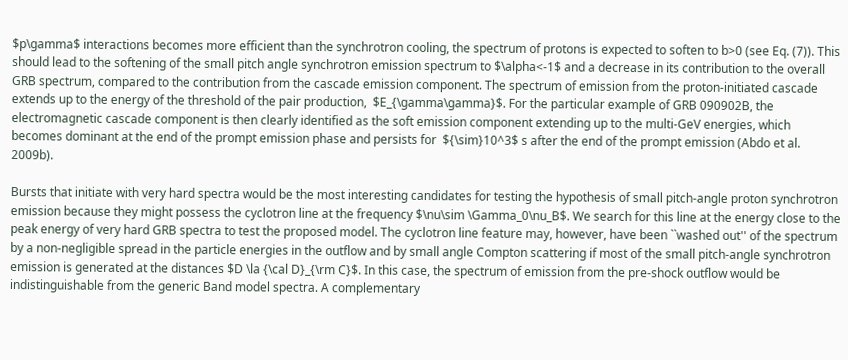$p\gamma$ interactions becomes more efficient than the synchrotron cooling, the spectrum of protons is expected to soften to b>0 (see Eq. (7)). This should lead to the softening of the small pitch angle synchrotron emission spectrum to $\alpha<-1$ and a decrease in its contribution to the overall GRB spectrum, compared to the contribution from the cascade emission component. The spectrum of emission from the proton-initiated cascade extends up to the energy of the threshold of the pair production,  $E_{\gamma\gamma}$. For the particular example of GRB 090902B, the electromagnetic cascade component is then clearly identified as the soft emission component extending up to the multi-GeV energies, which becomes dominant at the end of the prompt emission phase and persists for  ${\sim}10^3$ s after the end of the prompt emission (Abdo et al. 2009b).

Bursts that initiate with very hard spectra would be the most interesting candidates for testing the hypothesis of small pitch-angle proton synchrotron emission because they might possess the cyclotron line at the frequency $\nu\sim \Gamma_0\nu_B$. We search for this line at the energy close to the peak energy of very hard GRB spectra to test the proposed model. The cyclotron line feature may, however, have been ``washed out'' of the spectrum by a non-negligible spread in the particle energies in the outflow and by small angle Compton scattering if most of the small pitch-angle synchrotron emission is generated at the distances $D \la {\cal D}_{\rm C}$. In this case, the spectrum of emission from the pre-shock outflow would be indistinguishable from the generic Band model spectra. A complementary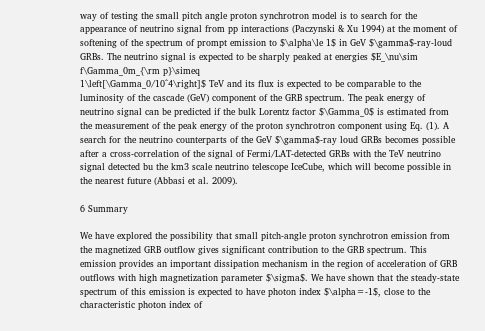way of testing the small pitch angle proton synchrotron model is to search for the appearance of neutrino signal from pp interactions (Paczynski & Xu 1994) at the moment of softening of the spectrum of prompt emission to $\alpha\le 1$ in GeV $\gamma$-ray-loud GRBs. The neutrino signal is expected to be sharply peaked at energies $E_\nu\sim f\Gamma_0m_{\rm p}\simeq
1\left[\Gamma_0/10^4\right]$ TeV and its flux is expected to be comparable to the luminosity of the cascade (GeV) component of the GRB spectrum. The peak energy of neutrino signal can be predicted if the bulk Lorentz factor $\Gamma_0$ is estimated from the measurement of the peak energy of the proton synchrotron component using Eq. (1). A search for the neutrino counterparts of the GeV $\gamma$-ray loud GRBs becomes possible after a cross-correlation of the signal of Fermi/LAT-detected GRBs with the TeV neutrino signal detected bu the km3 scale neutrino telescope IceCube, which will become possible in the nearest future (Abbasi et al. 2009).

6 Summary

We have explored the possibility that small pitch-angle proton synchrotron emission from the magnetized GRB outflow gives significant contribution to the GRB spectrum. This emission provides an important dissipation mechanism in the region of acceleration of GRB outflows with high magnetization parameter $\sigma$. We have shown that the steady-state spectrum of this emission is expected to have photon index $\alpha=-1$, close to the characteristic photon index of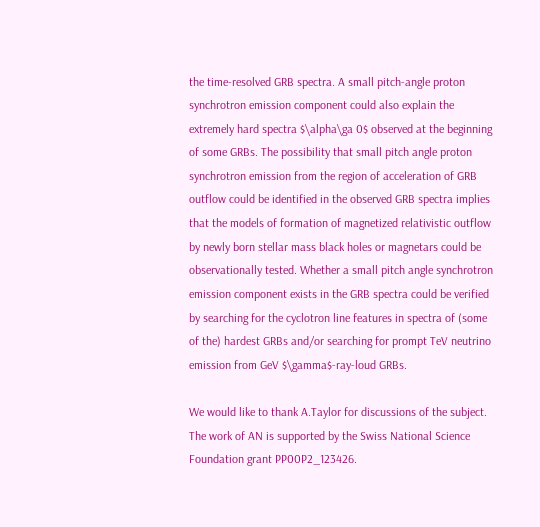the time-resolved GRB spectra. A small pitch-angle proton synchrotron emission component could also explain the extremely hard spectra $\alpha\ga 0$ observed at the beginning of some GRBs. The possibility that small pitch angle proton synchrotron emission from the region of acceleration of GRB outflow could be identified in the observed GRB spectra implies that the models of formation of magnetized relativistic outflow by newly born stellar mass black holes or magnetars could be observationally tested. Whether a small pitch angle synchrotron emission component exists in the GRB spectra could be verified by searching for the cyclotron line features in spectra of (some of the) hardest GRBs and/or searching for prompt TeV neutrino emission from GeV $\gamma$-ray-loud GRBs.

We would like to thank A.Taylor for discussions of the subject. The work of AN is supported by the Swiss National Science Foundation grant PP00P2_123426.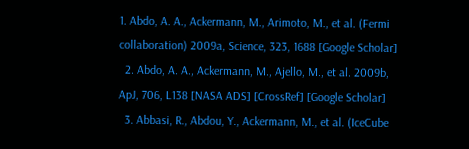1. Abdo, A. A., Ackermann, M., Arimoto, M., et al. (Fermi collaboration) 2009a, Science, 323, 1688 [Google Scholar]
  2. Abdo, A. A., Ackermann, M., Ajello, M., et al. 2009b, ApJ, 706, L138 [NASA ADS] [CrossRef] [Google Scholar]
  3. Abbasi, R., Abdou, Y., Ackermann, M., et al. (IceCube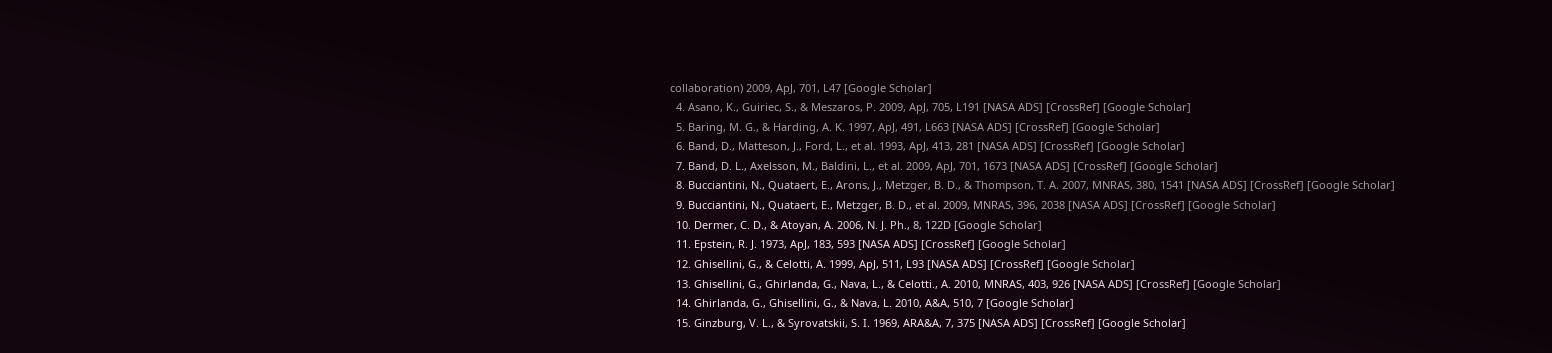collaboration) 2009, ApJ, 701, L47 [Google Scholar]
  4. Asano, K., Guiriec, S., & Meszaros, P. 2009, ApJ, 705, L191 [NASA ADS] [CrossRef] [Google Scholar]
  5. Baring, M. G., & Harding, A. K. 1997, ApJ, 491, L663 [NASA ADS] [CrossRef] [Google Scholar]
  6. Band, D., Matteson, J., Ford, L., et al. 1993, ApJ, 413, 281 [NASA ADS] [CrossRef] [Google Scholar]
  7. Band, D. L., Axelsson, M., Baldini, L., et al. 2009, ApJ, 701, 1673 [NASA ADS] [CrossRef] [Google Scholar]
  8. Bucciantini, N., Quataert, E., Arons, J., Metzger, B. D., & Thompson, T. A. 2007, MNRAS, 380, 1541 [NASA ADS] [CrossRef] [Google Scholar]
  9. Bucciantini, N., Quataert, E., Metzger, B. D., et al. 2009, MNRAS, 396, 2038 [NASA ADS] [CrossRef] [Google Scholar]
  10. Dermer, C. D., & Atoyan, A. 2006, N. J. Ph., 8, 122D [Google Scholar]
  11. Epstein, R. J. 1973, ApJ, 183, 593 [NASA ADS] [CrossRef] [Google Scholar]
  12. Ghisellini, G., & Celotti, A. 1999, ApJ, 511, L93 [NASA ADS] [CrossRef] [Google Scholar]
  13. Ghisellini, G., Ghirlanda, G., Nava, L., & Celotti., A. 2010, MNRAS, 403, 926 [NASA ADS] [CrossRef] [Google Scholar]
  14. Ghirlanda, G., Ghisellini, G., & Nava, L. 2010, A&A, 510, 7 [Google Scholar]
  15. Ginzburg, V. L., & Syrovatskii, S. I. 1969, ARA&A, 7, 375 [NASA ADS] [CrossRef] [Google Scholar]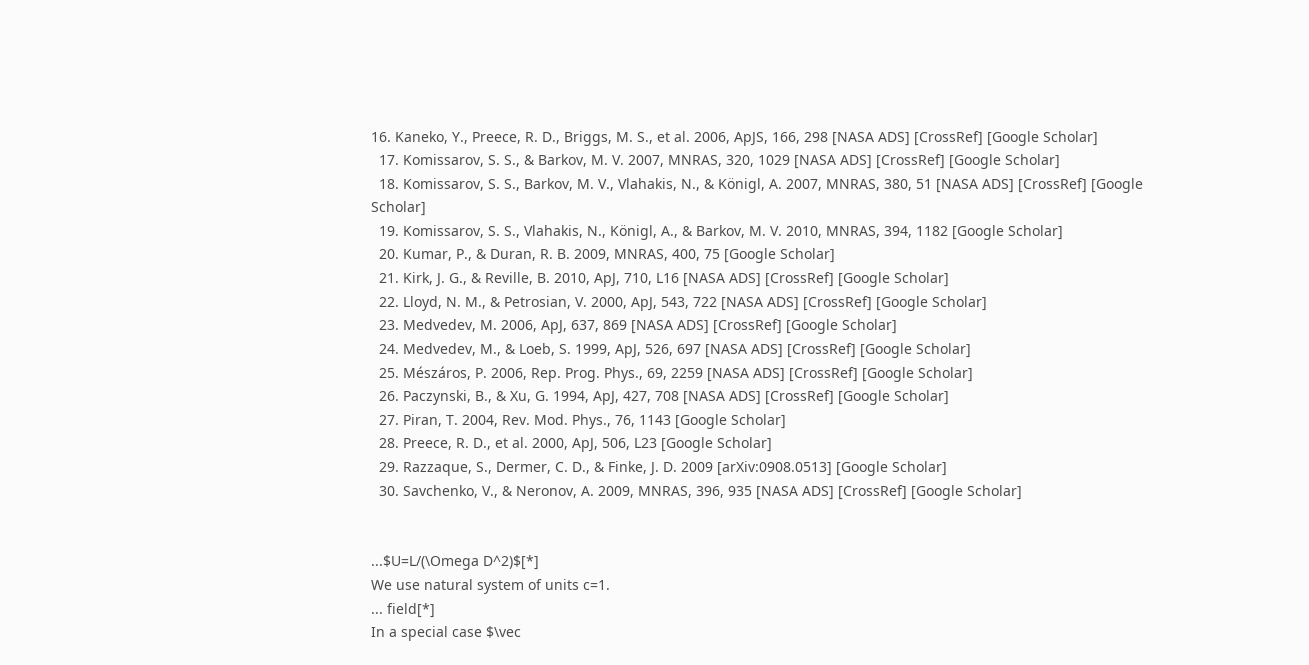16. Kaneko, Y., Preece, R. D., Briggs, M. S., et al. 2006, ApJS, 166, 298 [NASA ADS] [CrossRef] [Google Scholar]
  17. Komissarov, S. S., & Barkov, M. V. 2007, MNRAS, 320, 1029 [NASA ADS] [CrossRef] [Google Scholar]
  18. Komissarov, S. S., Barkov, M. V., Vlahakis, N., & Königl, A. 2007, MNRAS, 380, 51 [NASA ADS] [CrossRef] [Google Scholar]
  19. Komissarov, S. S., Vlahakis, N., Königl, A., & Barkov, M. V. 2010, MNRAS, 394, 1182 [Google Scholar]
  20. Kumar, P., & Duran, R. B. 2009, MNRAS, 400, 75 [Google Scholar]
  21. Kirk, J. G., & Reville, B. 2010, ApJ, 710, L16 [NASA ADS] [CrossRef] [Google Scholar]
  22. Lloyd, N. M., & Petrosian, V. 2000, ApJ, 543, 722 [NASA ADS] [CrossRef] [Google Scholar]
  23. Medvedev, M. 2006, ApJ, 637, 869 [NASA ADS] [CrossRef] [Google Scholar]
  24. Medvedev, M., & Loeb, S. 1999, ApJ, 526, 697 [NASA ADS] [CrossRef] [Google Scholar]
  25. Mészáros, P. 2006, Rep. Prog. Phys., 69, 2259 [NASA ADS] [CrossRef] [Google Scholar]
  26. Paczynski, B., & Xu, G. 1994, ApJ, 427, 708 [NASA ADS] [CrossRef] [Google Scholar]
  27. Piran, T. 2004, Rev. Mod. Phys., 76, 1143 [Google Scholar]
  28. Preece, R. D., et al. 2000, ApJ, 506, L23 [Google Scholar]
  29. Razzaque, S., Dermer, C. D., & Finke, J. D. 2009 [arXiv:0908.0513] [Google Scholar]
  30. Savchenko, V., & Neronov, A. 2009, MNRAS, 396, 935 [NASA ADS] [CrossRef] [Google Scholar]


...$U=L/(\Omega D^2)$[*]
We use natural system of units c=1.
... field[*]
In a special case $\vec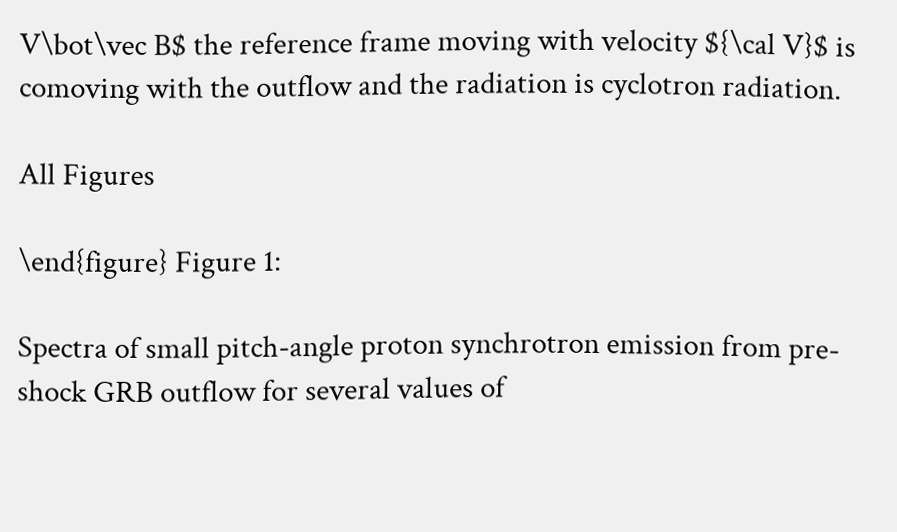V\bot\vec B$ the reference frame moving with velocity ${\cal V}$ is comoving with the outflow and the radiation is cyclotron radiation.

All Figures

\end{figure} Figure 1:

Spectra of small pitch-angle proton synchrotron emission from pre-shock GRB outflow for several values of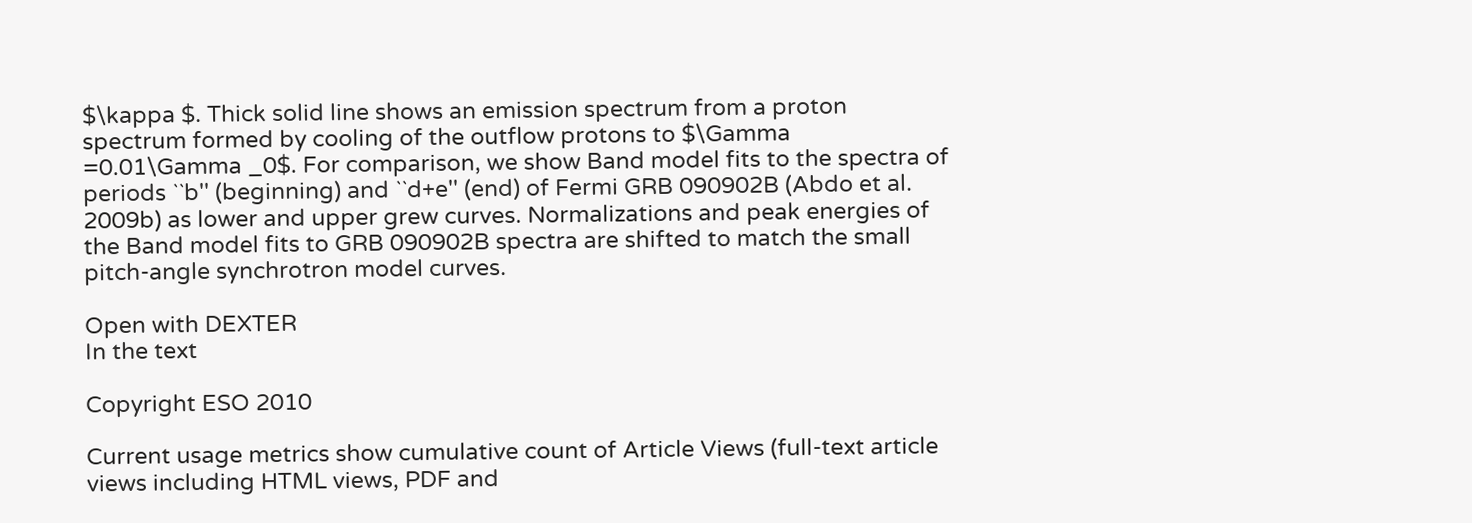$\kappa $. Thick solid line shows an emission spectrum from a proton spectrum formed by cooling of the outflow protons to $\Gamma =0.01\Gamma _0$. For comparison, we show Band model fits to the spectra of periods ``b'' (beginning) and ``d+e'' (end) of Fermi GRB 090902B (Abdo et al. 2009b) as lower and upper grew curves. Normalizations and peak energies of the Band model fits to GRB 090902B spectra are shifted to match the small pitch-angle synchrotron model curves.

Open with DEXTER
In the text

Copyright ESO 2010

Current usage metrics show cumulative count of Article Views (full-text article views including HTML views, PDF and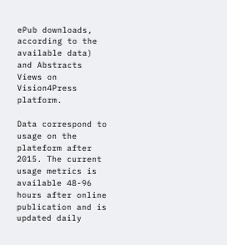ePub downloads, according to the available data) and Abstracts Views on Vision4Press platform.

Data correspond to usage on the plateform after 2015. The current usage metrics is available 48-96 hours after online publication and is updated daily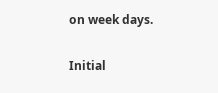on week days.

Initial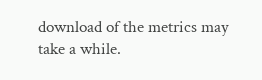download of the metrics may take a while.